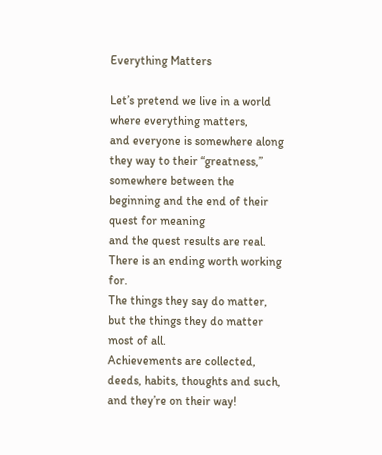Everything Matters

Let’s pretend we live in a world where everything matters,
and everyone is somewhere along they way to their “greatness,”
somewhere between the beginning and the end of their quest for meaning
and the quest results are real.
There is an ending worth working for.
The things they say do matter,
but the things they do matter most of all.
Achievements are collected,
deeds, habits, thoughts and such,
and they’re on their way!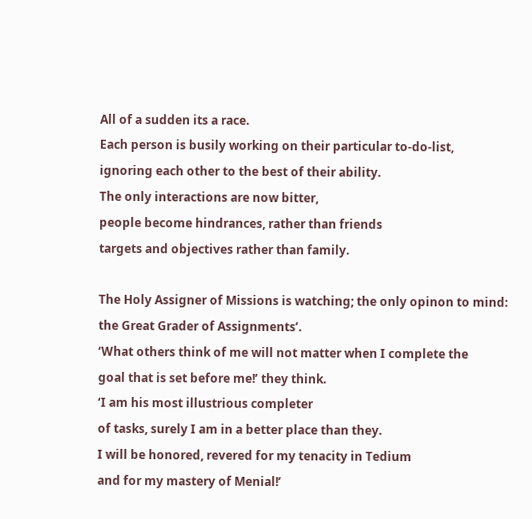All of a sudden its a race.
Each person is busily working on their particular to-do-list,
ignoring each other to the best of their ability.
The only interactions are now bitter,
people become hindrances, rather than friends
targets and objectives rather than family.

The Holy Assigner of Missions is watching; the only opinon to mind:
the Great Grader of Assignments’.
‘What others think of me will not matter when I complete the
goal that is set before me!’ they think.
‘I am his most illustrious completer
of tasks, surely I am in a better place than they.
I will be honored, revered for my tenacity in Tedium
and for my mastery of Menial!’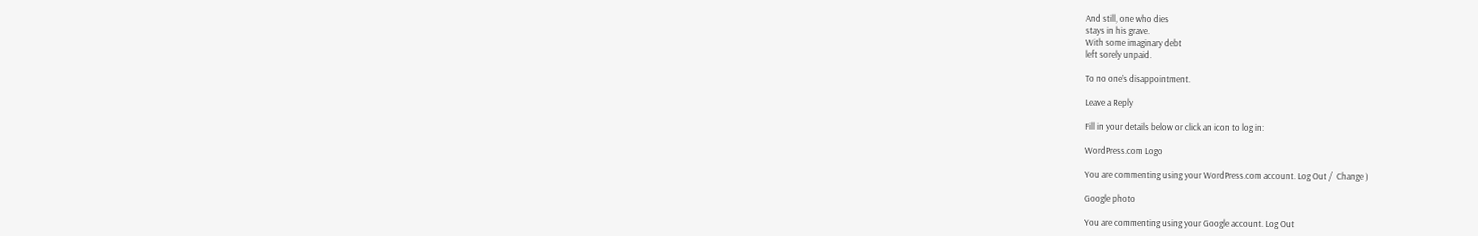And still, one who dies
stays in his grave.
With some imaginary debt
left sorely unpaid.

To no one’s disappointment.

Leave a Reply

Fill in your details below or click an icon to log in:

WordPress.com Logo

You are commenting using your WordPress.com account. Log Out /  Change )

Google photo

You are commenting using your Google account. Log Out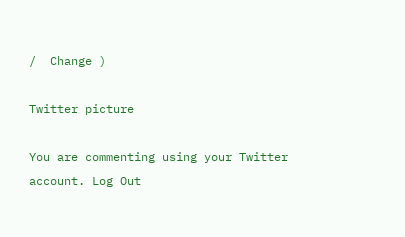/  Change )

Twitter picture

You are commenting using your Twitter account. Log Out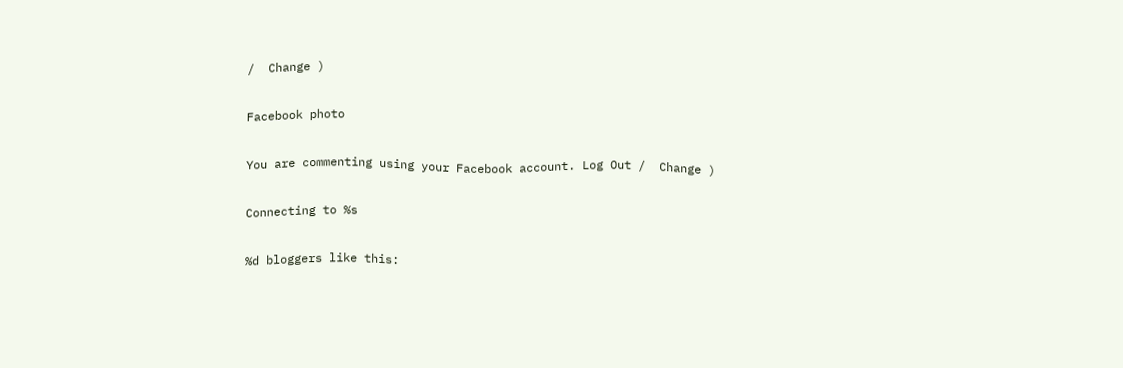/  Change )

Facebook photo

You are commenting using your Facebook account. Log Out /  Change )

Connecting to %s

%d bloggers like this: